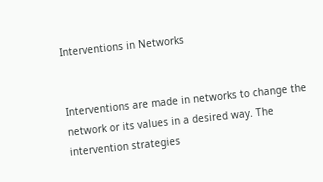Interventions in Networks


Interventions are made in networks to change the network or its values in a desired way. The intervention strategies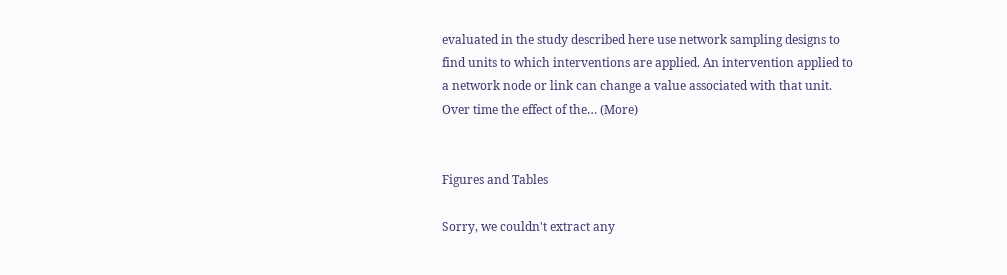evaluated in the study described here use network sampling designs to find units to which interventions are applied. An intervention applied to a network node or link can change a value associated with that unit. Over time the effect of the… (More)


Figures and Tables

Sorry, we couldn't extract any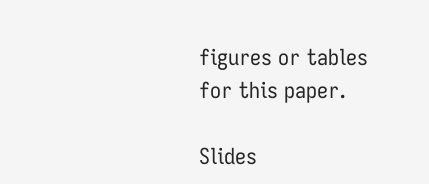figures or tables for this paper.

Slides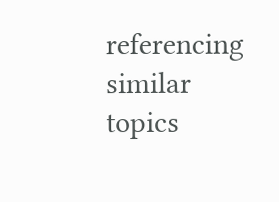referencing similar topics